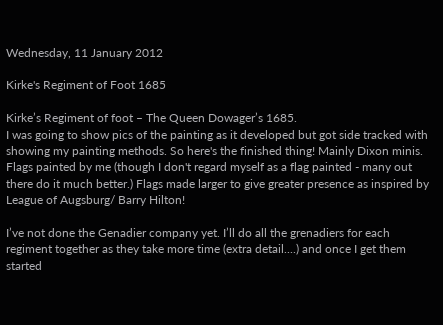Wednesday, 11 January 2012

Kirke's Regiment of Foot 1685

Kirke’s Regiment of foot – The Queen Dowager’s 1685.
I was going to show pics of the painting as it developed but got side tracked with showing my painting methods. So here's the finished thing! Mainly Dixon minis. Flags painted by me (though I don't regard myself as a flag painted - many out there do it much better.) Flags made larger to give greater presence as inspired by League of Augsburg/ Barry Hilton!

I’ve not done the Genadier company yet. I’ll do all the grenadiers for each regiment together as they take more time (extra detail....) and once I get them started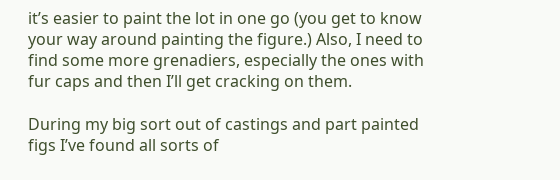it’s easier to paint the lot in one go (you get to know your way around painting the figure.) Also, I need to find some more grenadiers, especially the ones with fur caps and then I’ll get cracking on them.

During my big sort out of castings and part painted figs I’ve found all sorts of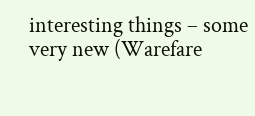interesting things – some very new (Warefare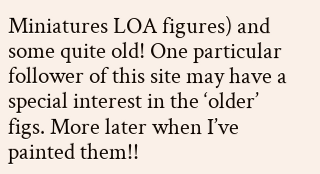Miniatures LOA figures) and some quite old! One particular follower of this site may have a special interest in the ‘older’ figs. More later when I’ve painted them!!